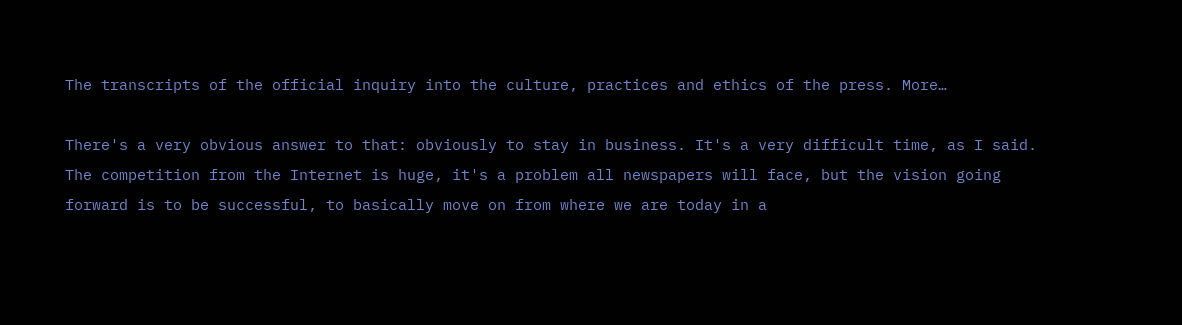The transcripts of the official inquiry into the culture, practices and ethics of the press. More…

There's a very obvious answer to that: obviously to stay in business. It's a very difficult time, as I said. The competition from the Internet is huge, it's a problem all newspapers will face, but the vision going forward is to be successful, to basically move on from where we are today in a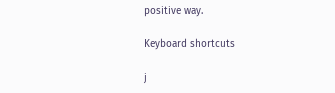positive way.

Keyboard shortcuts

j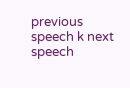previous speech k next speech